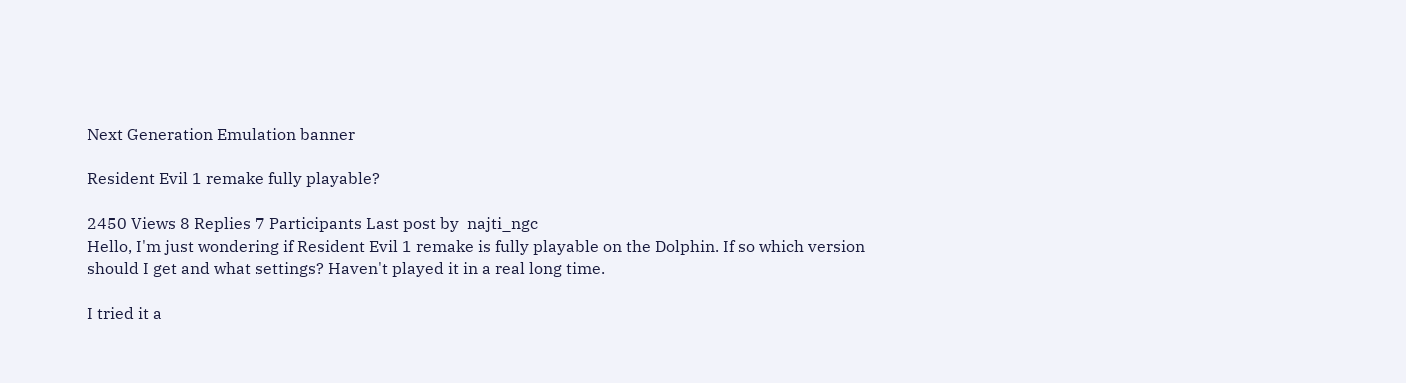Next Generation Emulation banner

Resident Evil 1 remake fully playable?

2450 Views 8 Replies 7 Participants Last post by  najti_ngc
Hello, I'm just wondering if Resident Evil 1 remake is fully playable on the Dolphin. If so which version should I get and what settings? Haven't played it in a real long time.

I tried it a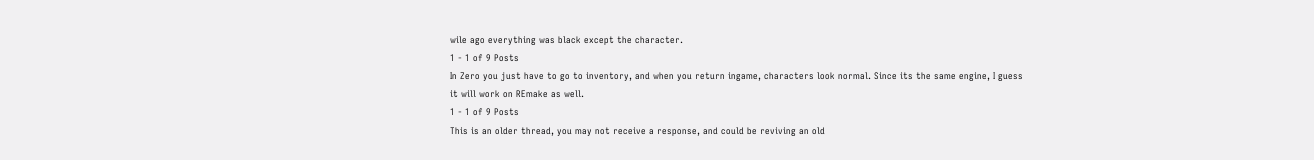wile ago everything was black except the character.
1 - 1 of 9 Posts
In Zero you just have to go to inventory, and when you return ingame, characters look normal. Since its the same engine, I guess it will work on REmake as well.
1 - 1 of 9 Posts
This is an older thread, you may not receive a response, and could be reviving an old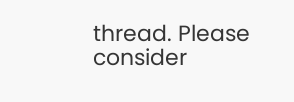thread. Please consider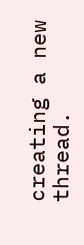creating a new thread.